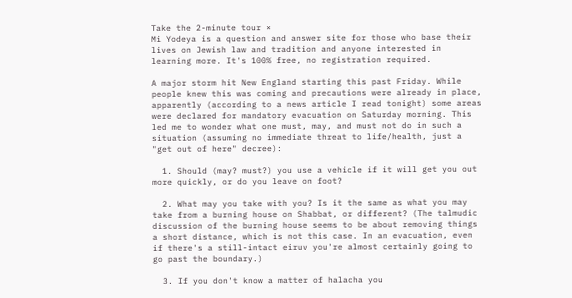Take the 2-minute tour ×
Mi Yodeya is a question and answer site for those who base their lives on Jewish law and tradition and anyone interested in learning more. It's 100% free, no registration required.

A major storm hit New England starting this past Friday. While people knew this was coming and precautions were already in place, apparently (according to a news article I read tonight) some areas were declared for mandatory evacuation on Saturday morning. This led me to wonder what one must, may, and must not do in such a situation (assuming no immediate threat to life/health, just a "get out of here" decree):

  1. Should (may? must?) you use a vehicle if it will get you out more quickly, or do you leave on foot?

  2. What may you take with you? Is it the same as what you may take from a burning house on Shabbat, or different? (The talmudic discussion of the burning house seems to be about removing things a short distance, which is not this case. In an evacuation, even if there's a still-intact eiruv you're almost certainly going to go past the boundary.)

  3. If you don't know a matter of halacha you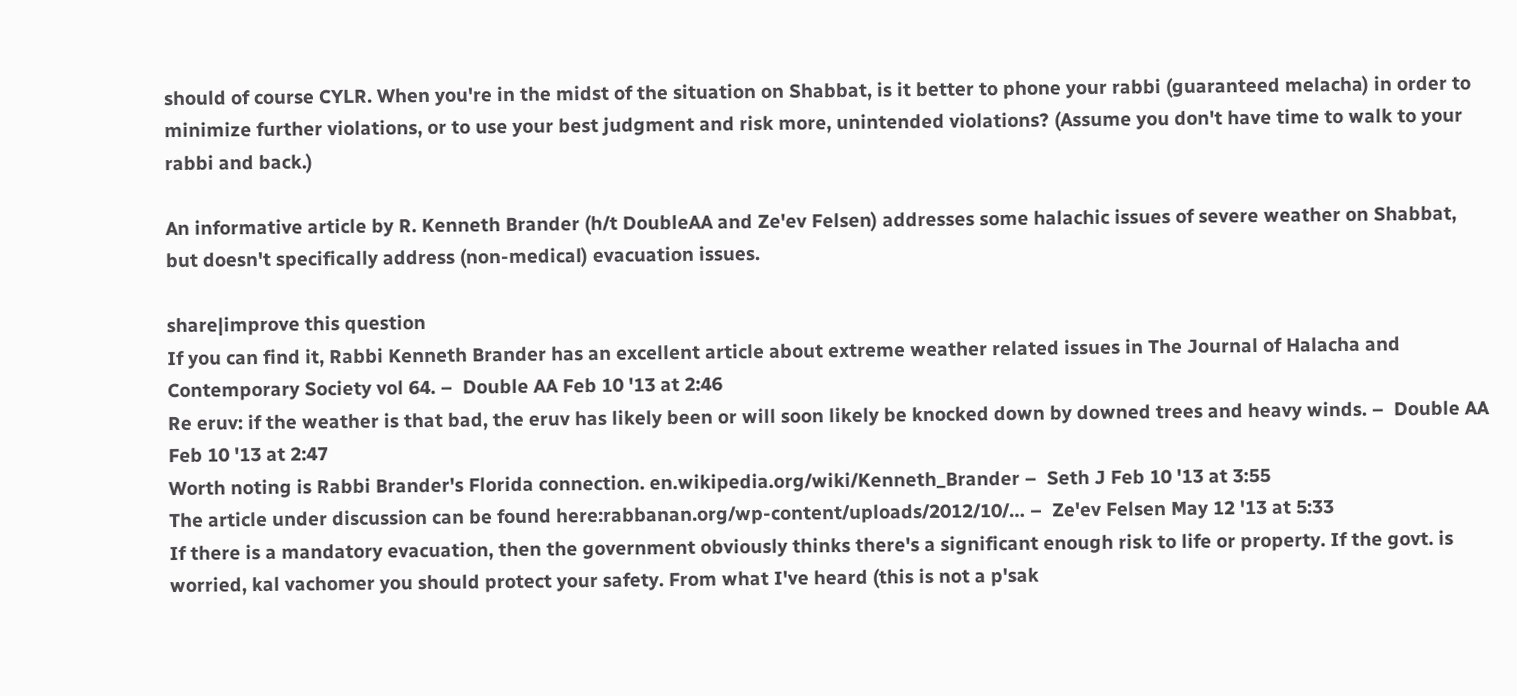should of course CYLR. When you're in the midst of the situation on Shabbat, is it better to phone your rabbi (guaranteed melacha) in order to minimize further violations, or to use your best judgment and risk more, unintended violations? (Assume you don't have time to walk to your rabbi and back.)

An informative article by R. Kenneth Brander (h/t DoubleAA and Ze'ev Felsen) addresses some halachic issues of severe weather on Shabbat, but doesn't specifically address (non-medical) evacuation issues.

share|improve this question
If you can find it, Rabbi Kenneth Brander has an excellent article about extreme weather related issues in The Journal of Halacha and Contemporary Society vol 64. –  Double AA Feb 10 '13 at 2:46
Re eruv: if the weather is that bad, the eruv has likely been or will soon likely be knocked down by downed trees and heavy winds. –  Double AA Feb 10 '13 at 2:47
Worth noting is Rabbi Brander's Florida connection. en.wikipedia.org/wiki/Kenneth_Brander –  Seth J Feb 10 '13 at 3:55
The article under discussion can be found here:rabbanan.org/wp-content/uploads/2012/10/… –  Ze'ev Felsen May 12 '13 at 5:33
If there is a mandatory evacuation, then the government obviously thinks there's a significant enough risk to life or property. If the govt. is worried, kal vachomer you should protect your safety. From what I've heard (this is not a p'sak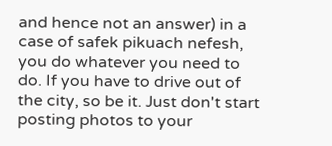and hence not an answer) in a case of safek pikuach nefesh, you do whatever you need to do. If you have to drive out of the city, so be it. Just don't start posting photos to your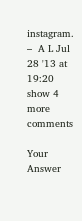instagram. –  A L Jul 28 '13 at 19:20
show 4 more comments

Your Answer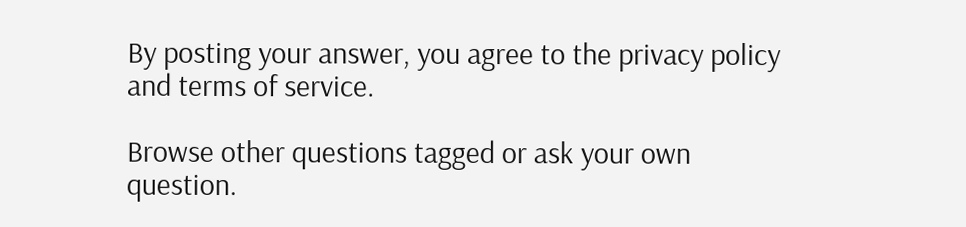By posting your answer, you agree to the privacy policy and terms of service.

Browse other questions tagged or ask your own question.